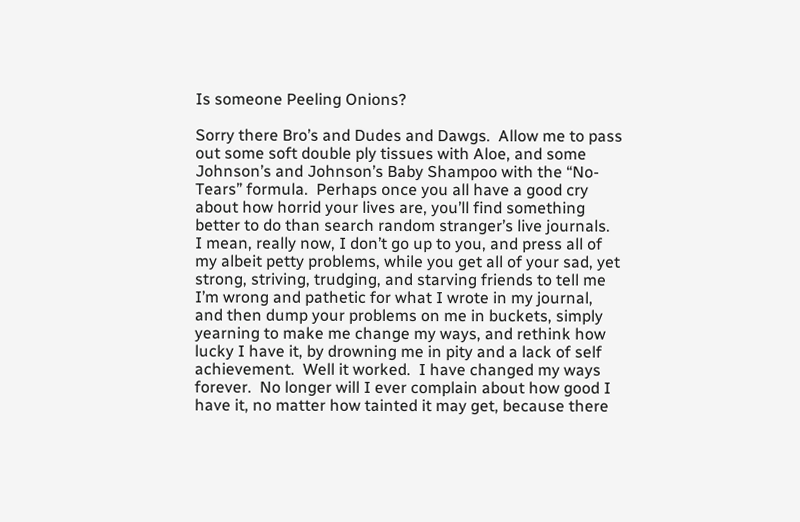Is someone Peeling Onions?

Sorry there Bro’s and Dudes and Dawgs.  Allow me to pass out some soft double ply tissues with Aloe, and some Johnson’s and Johnson’s Baby Shampoo with the “No-Tears” formula.  Perhaps once you all have a good cry about how horrid your lives are, you’ll find something better to do than search random stranger’s live journals.  I mean, really now, I don’t go up to you, and press all of my albeit petty problems, while you get all of your sad, yet strong, striving, trudging, and starving friends to tell me I’m wrong and pathetic for what I wrote in my journal, and then dump your problems on me in buckets, simply yearning to make me change my ways, and rethink how lucky I have it, by drowning me in pity and a lack of self achievement.  Well it worked.  I have changed my ways forever.  No longer will I ever complain about how good I have it, no matter how tainted it may get, because there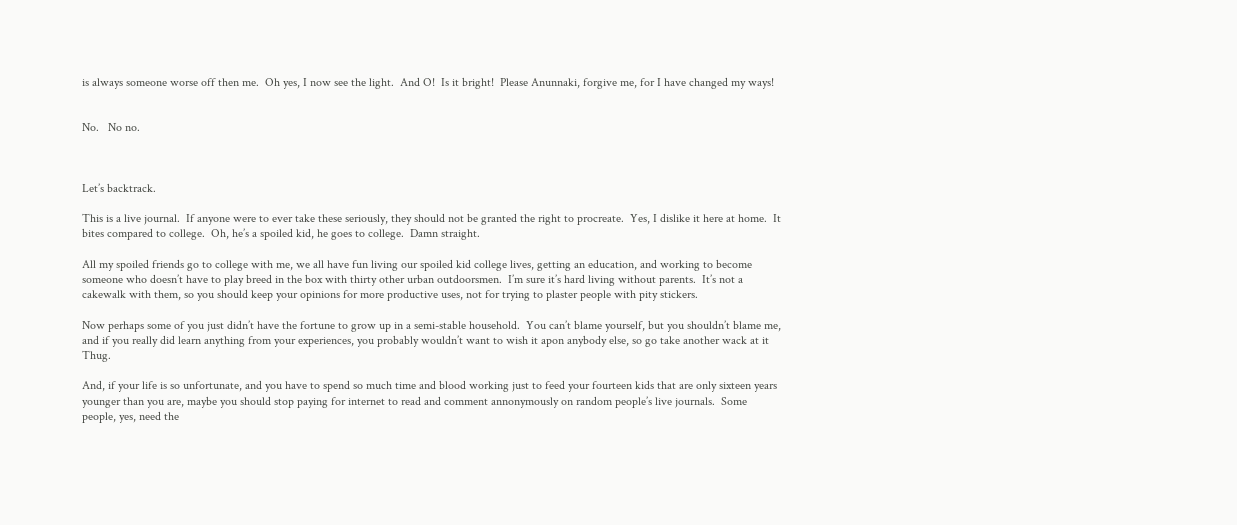is always someone worse off then me.  Oh yes, I now see the light.  And O!  Is it bright!  Please Anunnaki, forgive me, for I have changed my ways!


No.   No no.



Let’s backtrack.

This is a live journal.  If anyone were to ever take these seriously, they should not be granted the right to procreate.  Yes, I dislike it here at home.  It bites compared to college.  Oh, he’s a spoiled kid, he goes to college.  Damn straight.

All my spoiled friends go to college with me, we all have fun living our spoiled kid college lives, getting an education, and working to become someone who doesn’t have to play breed in the box with thirty other urban outdoorsmen.  I’m sure it’s hard living without parents.  It’s not a cakewalk with them, so you should keep your opinions for more productive uses, not for trying to plaster people with pity stickers.

Now perhaps some of you just didn’t have the fortune to grow up in a semi-stable household.  You can’t blame yourself, but you shouldn’t blame me, and if you really did learn anything from your experiences, you probably wouldn’t want to wish it apon anybody else, so go take another wack at it Thug.

And, if your life is so unfortunate, and you have to spend so much time and blood working just to feed your fourteen kids that are only sixteen years younger than you are, maybe you should stop paying for internet to read and comment annonymously on random people’s live journals.  Some people, yes, need the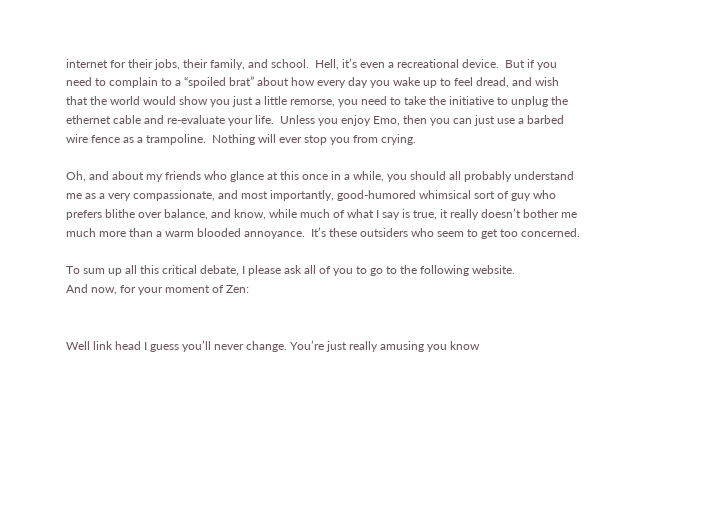internet for their jobs, their family, and school.  Hell, it’s even a recreational device.  But if you need to complain to a “spoiled brat” about how every day you wake up to feel dread, and wish that the world would show you just a little remorse, you need to take the initiative to unplug the ethernet cable and re-evaluate your life.  Unless you enjoy Emo, then you can just use a barbed wire fence as a trampoline.  Nothing will ever stop you from crying.

Oh, and about my friends who glance at this once in a while, you should all probably understand me as a very compassionate, and most importantly, good-humored whimsical sort of guy who prefers blithe over balance, and know, while much of what I say is true, it really doesn’t bother me much more than a warm blooded annoyance.  It’s these outsiders who seem to get too concerned.

To sum up all this critical debate, I please ask all of you to go to the following website.
And now, for your moment of Zen:


Well link head I guess you’ll never change. You’re just really amusing you know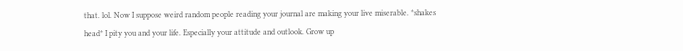that. lol. Now I suppose weird random people reading your journal are making your live miserable. *shakes head* I pity you and your life. Especially your attitude and outlook. Grow up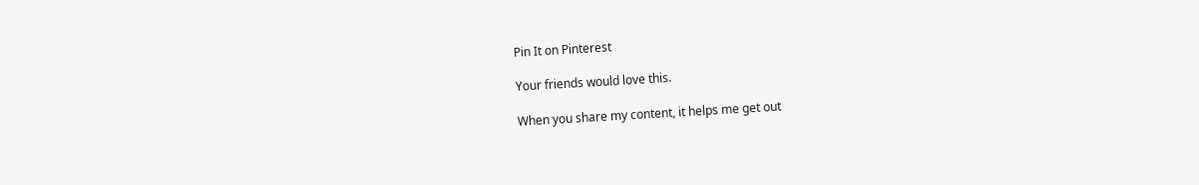Pin It on Pinterest

Your friends would love this.

When you share my content, it helps me get out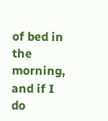of bed in the morning, and if I do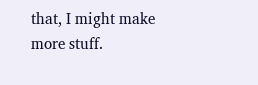that, I might make more stuff.